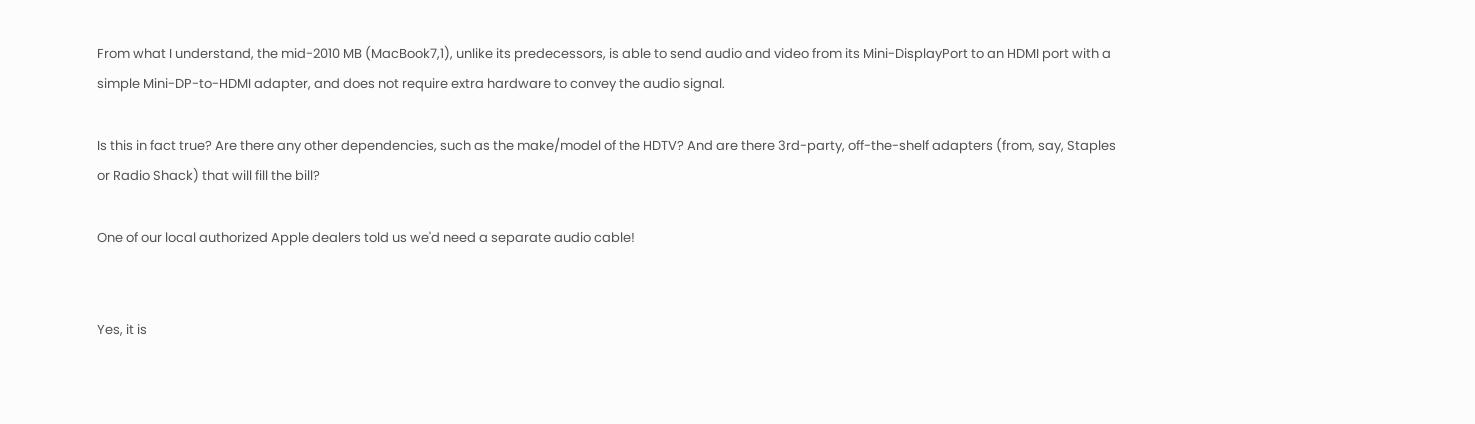From what I understand, the mid-2010 MB (MacBook7,1), unlike its predecessors, is able to send audio and video from its Mini-DisplayPort to an HDMI port with a simple Mini-DP-to-HDMI adapter, and does not require extra hardware to convey the audio signal.

Is this in fact true? Are there any other dependencies, such as the make/model of the HDTV? And are there 3rd-party, off-the-shelf adapters (from, say, Staples or Radio Shack) that will fill the bill?

One of our local authorized Apple dealers told us we'd need a separate audio cable!


Yes, it is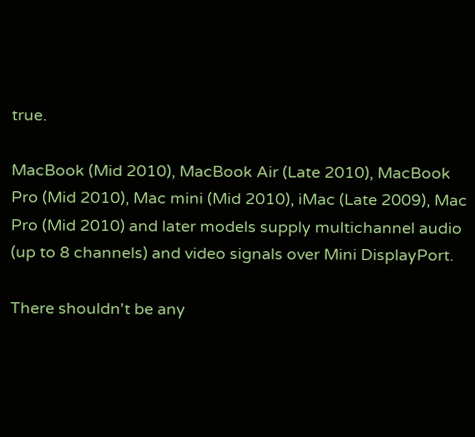true.

MacBook (Mid 2010), MacBook Air (Late 2010), MacBook Pro (Mid 2010), Mac mini (Mid 2010), iMac (Late 2009), Mac Pro (Mid 2010) and later models supply multichannel audio (up to 8 channels) and video signals over Mini DisplayPort.

There shouldn't be any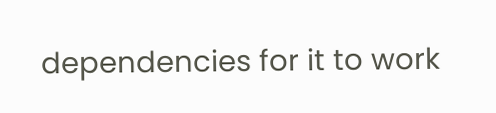dependencies for it to work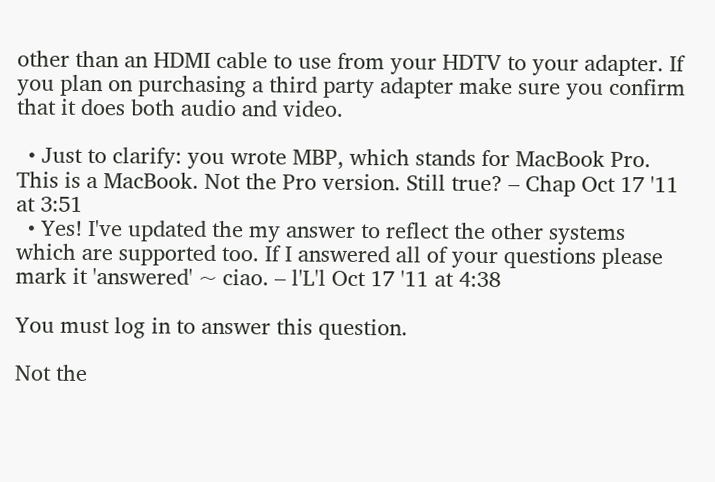other than an HDMI cable to use from your HDTV to your adapter. If you plan on purchasing a third party adapter make sure you confirm that it does both audio and video.

  • Just to clarify: you wrote MBP, which stands for MacBook Pro. This is a MacBook. Not the Pro version. Still true? – Chap Oct 17 '11 at 3:51
  • Yes! I've updated the my answer to reflect the other systems which are supported too. If I answered all of your questions please mark it 'answered' ~ ciao. – l'L'l Oct 17 '11 at 4:38

You must log in to answer this question.

Not the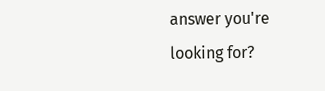answer you're looking for?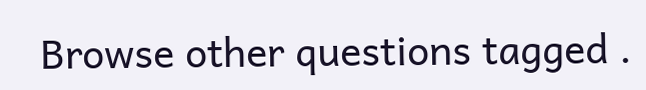Browse other questions tagged .